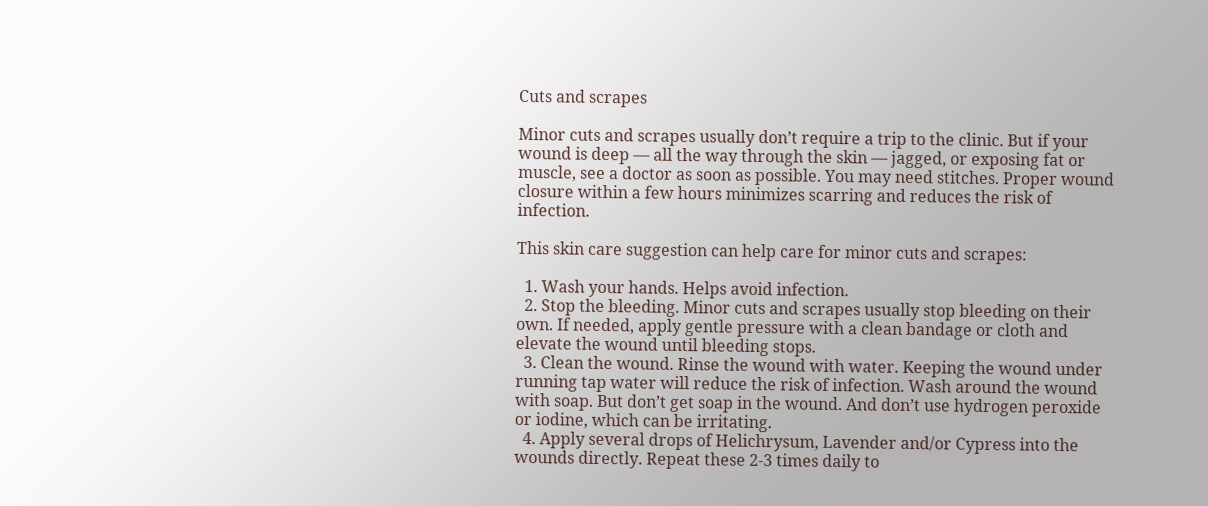Cuts and scrapes

Minor cuts and scrapes usually don’t require a trip to the clinic. But if your wound is deep — all the way through the skin — jagged, or exposing fat or muscle, see a doctor as soon as possible. You may need stitches. Proper wound closure within a few hours minimizes scarring and reduces the risk of infection.

This skin care suggestion can help care for minor cuts and scrapes:

  1. Wash your hands. Helps avoid infection.
  2. Stop the bleeding. Minor cuts and scrapes usually stop bleeding on their own. If needed, apply gentle pressure with a clean bandage or cloth and elevate the wound until bleeding stops.
  3. Clean the wound. Rinse the wound with water. Keeping the wound under running tap water will reduce the risk of infection. Wash around the wound with soap. But don’t get soap in the wound. And don’t use hydrogen peroxide or iodine, which can be irritating.
  4. Apply several drops of Helichrysum, Lavender and/or Cypress into the wounds directly. Repeat these 2-3 times daily to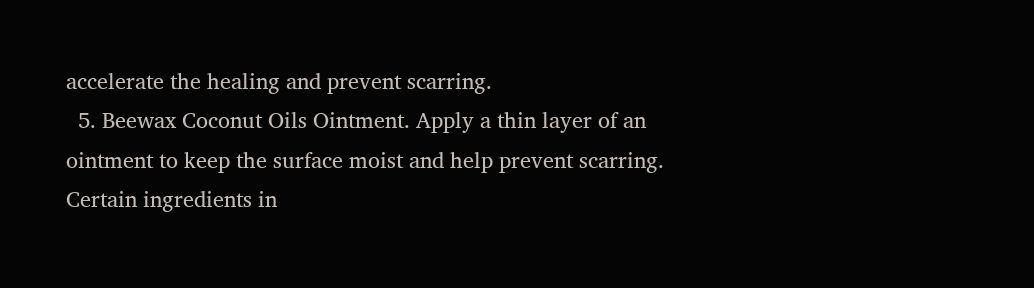accelerate the healing and prevent scarring.
  5. Beewax Coconut Oils Ointment. Apply a thin layer of an ointment to keep the surface moist and help prevent scarring. Certain ingredients in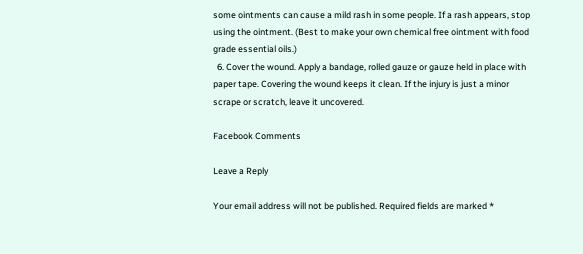some ointments can cause a mild rash in some people. If a rash appears, stop using the ointment. (Best to make your own chemical free ointment with food grade essential oils.)
  6. Cover the wound. Apply a bandage, rolled gauze or gauze held in place with paper tape. Covering the wound keeps it clean. If the injury is just a minor scrape or scratch, leave it uncovered.

Facebook Comments

Leave a Reply

Your email address will not be published. Required fields are marked *